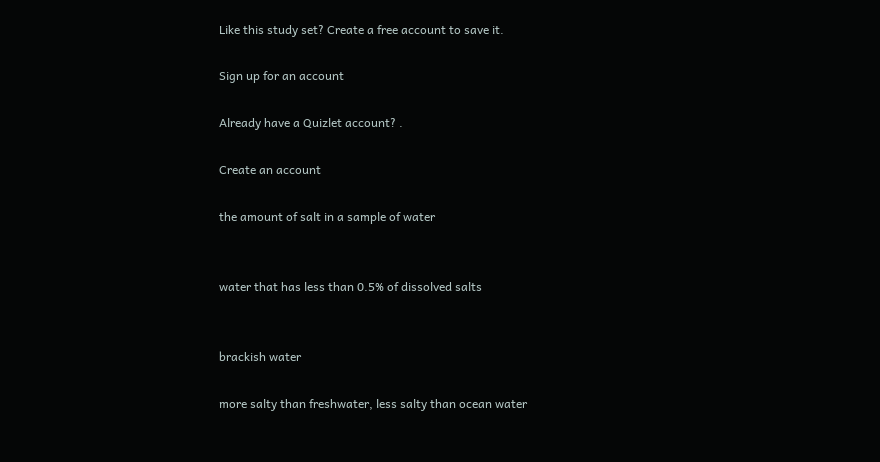Like this study set? Create a free account to save it.

Sign up for an account

Already have a Quizlet account? .

Create an account

the amount of salt in a sample of water


water that has less than 0.5% of dissolved salts


brackish water

more salty than freshwater, less salty than ocean water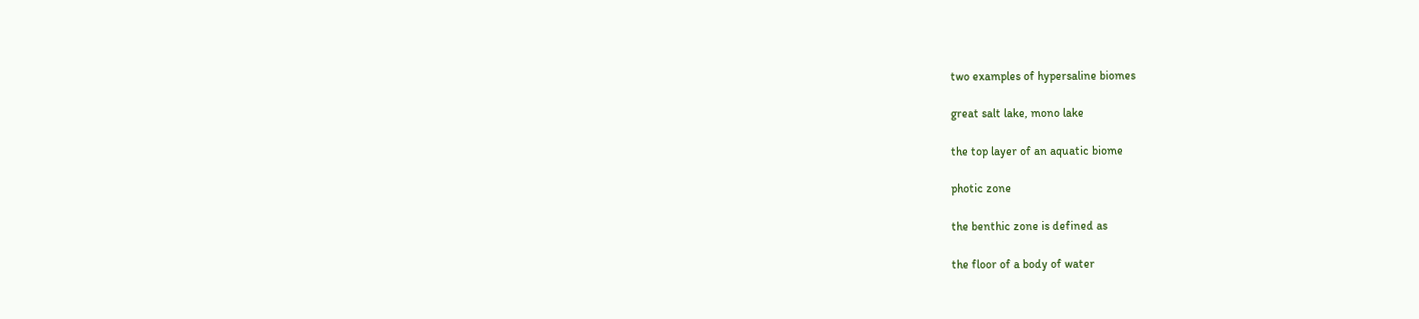two examples of hypersaline biomes

great salt lake, mono lake

the top layer of an aquatic biome

photic zone

the benthic zone is defined as

the floor of a body of water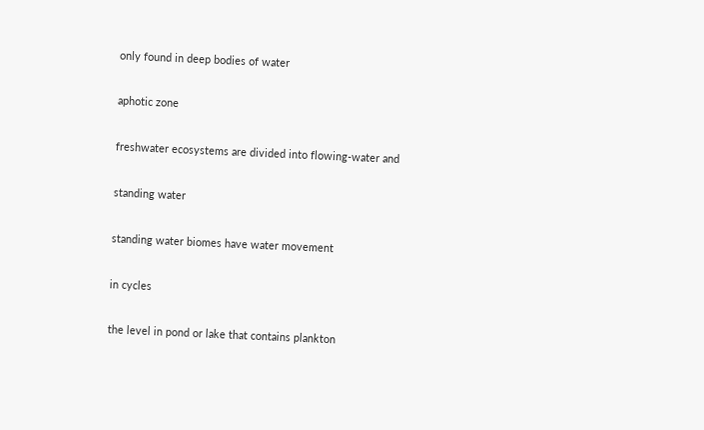only found in deep bodies of water

aphotic zone

freshwater ecosystems are divided into flowing-water and

standing water

standing water biomes have water movement

in cycles

the level in pond or lake that contains plankton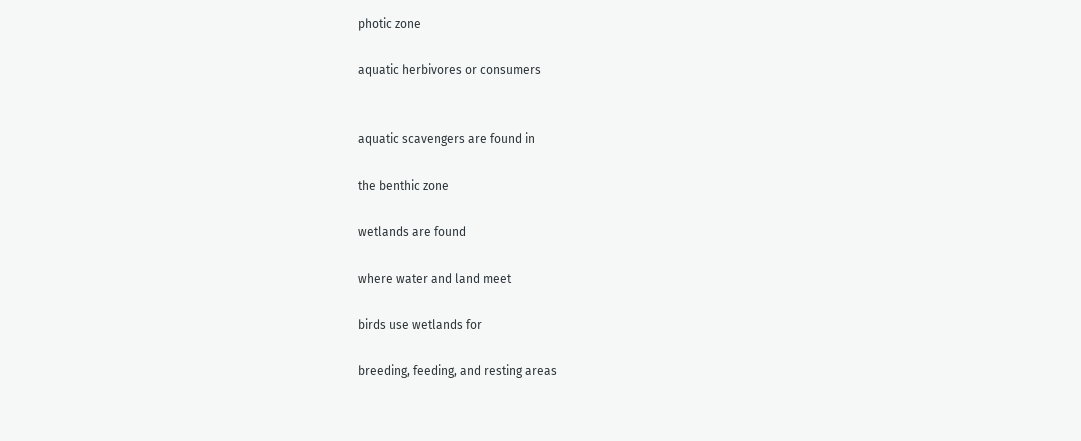photic zone

aquatic herbivores or consumers


aquatic scavengers are found in

the benthic zone

wetlands are found

where water and land meet

birds use wetlands for

breeding, feeding, and resting areas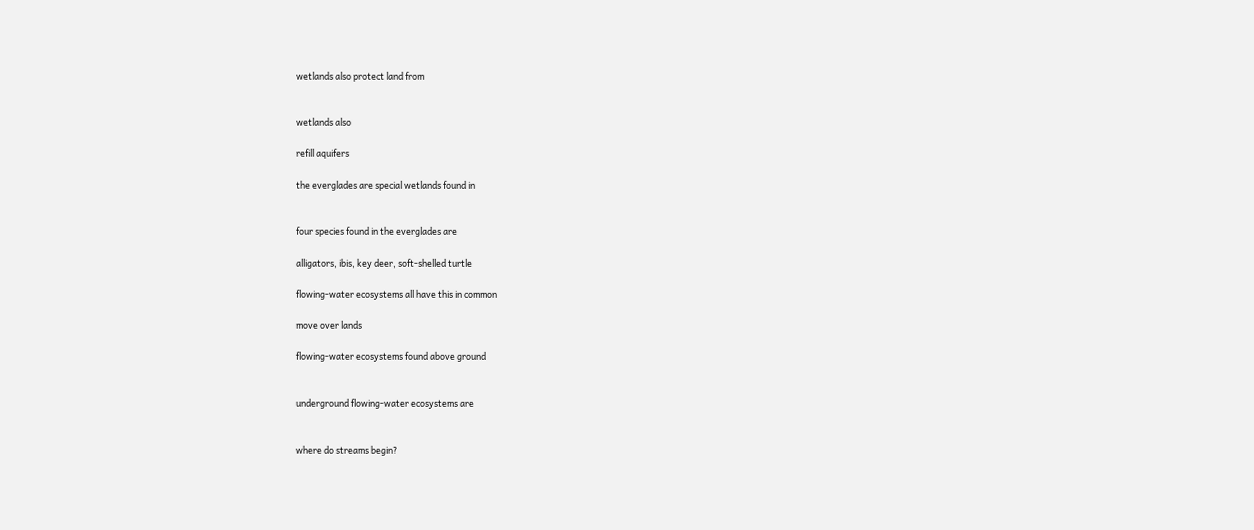wetlands also protect land from


wetlands also

refill aquifers

the everglades are special wetlands found in


four species found in the everglades are

alligators, ibis, key deer, soft-shelled turtle

flowing-water ecosystems all have this in common

move over lands

flowing-water ecosystems found above ground


underground flowing-water ecosystems are


where do streams begin?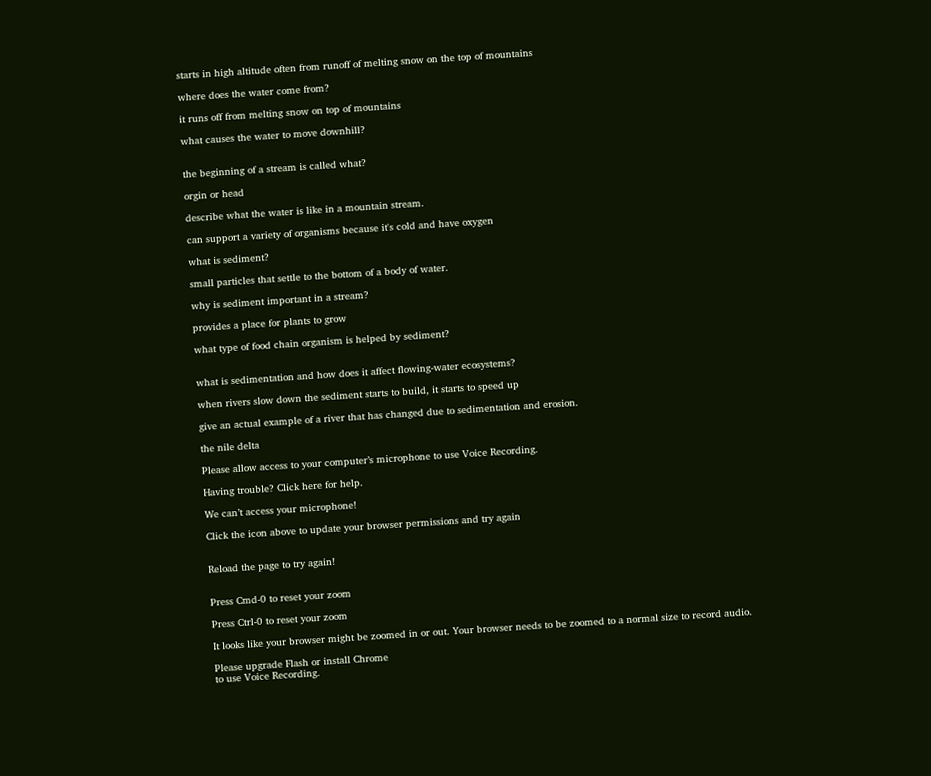starts in high altitude often from runoff of melting snow on the top of mountains

where does the water come from?

it runs off from melting snow on top of mountains

what causes the water to move downhill?


the beginning of a stream is called what?

orgin or head

describe what the water is like in a mountain stream.

can support a variety of organisms because it's cold and have oxygen

what is sediment?

small particles that settle to the bottom of a body of water.

why is sediment important in a stream?

provides a place for plants to grow

what type of food chain organism is helped by sediment?


what is sedimentation and how does it affect flowing-water ecosystems?

when rivers slow down the sediment starts to build, it starts to speed up

give an actual example of a river that has changed due to sedimentation and erosion.

the nile delta

Please allow access to your computer’s microphone to use Voice Recording.

Having trouble? Click here for help.

We can’t access your microphone!

Click the icon above to update your browser permissions and try again


Reload the page to try again!


Press Cmd-0 to reset your zoom

Press Ctrl-0 to reset your zoom

It looks like your browser might be zoomed in or out. Your browser needs to be zoomed to a normal size to record audio.

Please upgrade Flash or install Chrome
to use Voice Recording.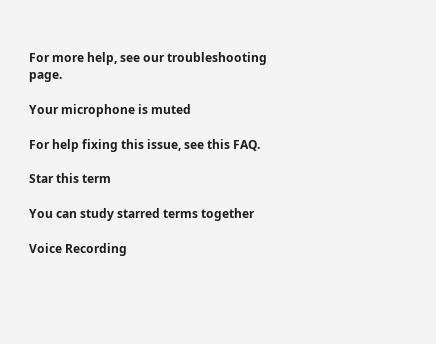For more help, see our troubleshooting page.

Your microphone is muted

For help fixing this issue, see this FAQ.

Star this term

You can study starred terms together

Voice Recording